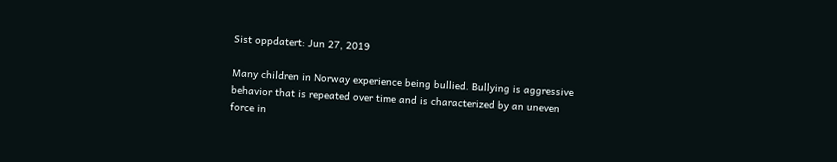Sist oppdatert: Jun 27, 2019

Many children in Norway experience being bullied. Bullying is aggressive behavior that is repeated over time and is characterized by an uneven force in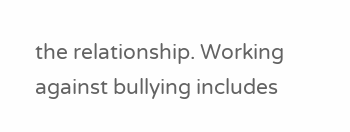the relationship. Working against bullying includes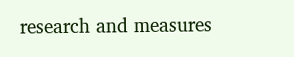research and measures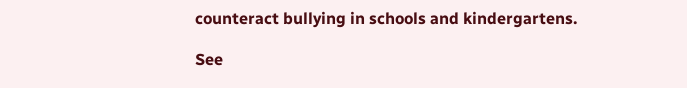counteract bullying in schools and kindergartens.

See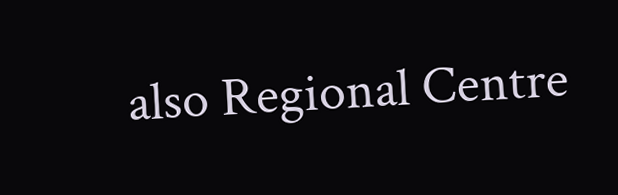also Regional Centre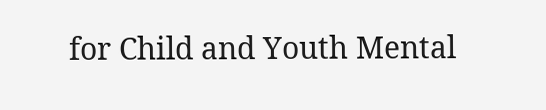for Child and Youth Mental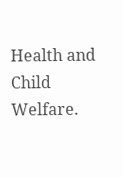Health and Child Welfare.